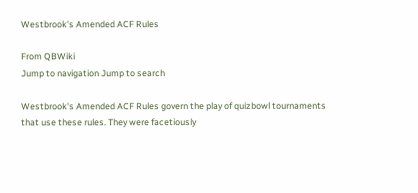Westbrook's Amended ACF Rules

From QBWiki
Jump to navigation Jump to search

Westbrook's Amended ACF Rules govern the play of quizbowl tournaments that use these rules. They were facetiously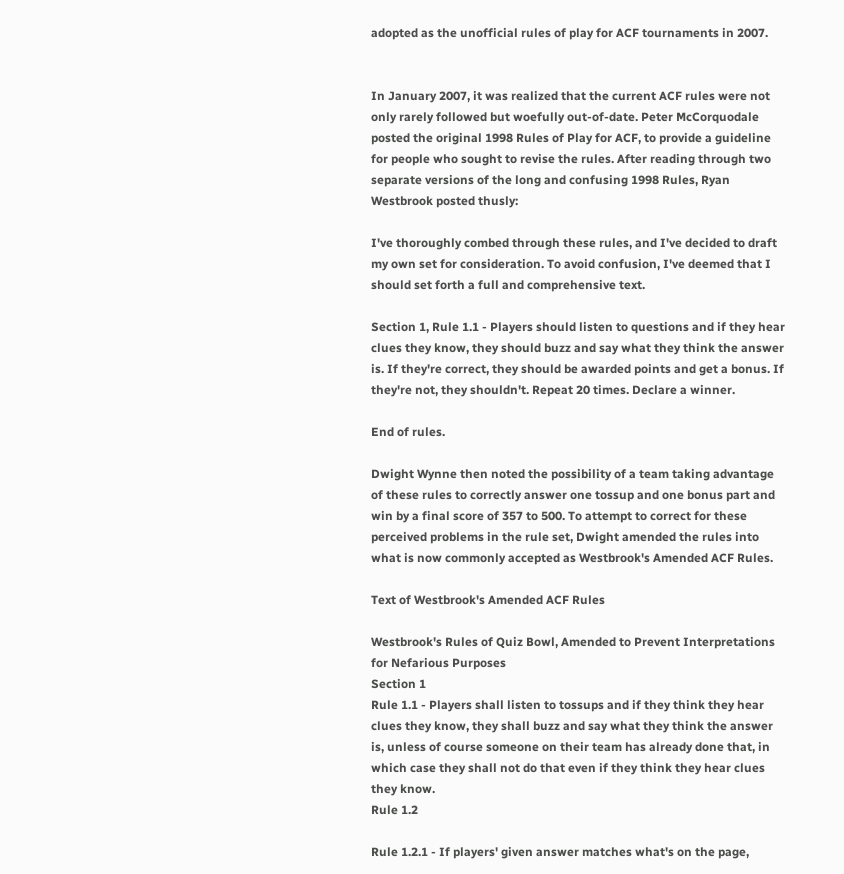adopted as the unofficial rules of play for ACF tournaments in 2007.


In January 2007, it was realized that the current ACF rules were not only rarely followed but woefully out-of-date. Peter McCorquodale posted the original 1998 Rules of Play for ACF, to provide a guideline for people who sought to revise the rules. After reading through two separate versions of the long and confusing 1998 Rules, Ryan Westbrook posted thusly:

I've thoroughly combed through these rules, and I've decided to draft my own set for consideration. To avoid confusion, I've deemed that I should set forth a full and comprehensive text.

Section 1, Rule 1.1 - Players should listen to questions and if they hear clues they know, they should buzz and say what they think the answer is. If they're correct, they should be awarded points and get a bonus. If they're not, they shouldn't. Repeat 20 times. Declare a winner.

End of rules.

Dwight Wynne then noted the possibility of a team taking advantage of these rules to correctly answer one tossup and one bonus part and win by a final score of 357 to 500. To attempt to correct for these perceived problems in the rule set, Dwight amended the rules into what is now commonly accepted as Westbrook's Amended ACF Rules.

Text of Westbrook's Amended ACF Rules

Westbrook's Rules of Quiz Bowl, Amended to Prevent Interpretations for Nefarious Purposes
Section 1
Rule 1.1 - Players shall listen to tossups and if they think they hear clues they know, they shall buzz and say what they think the answer is, unless of course someone on their team has already done that, in which case they shall not do that even if they think they hear clues they know.
Rule 1.2

Rule 1.2.1 - If players' given answer matches what's on the page,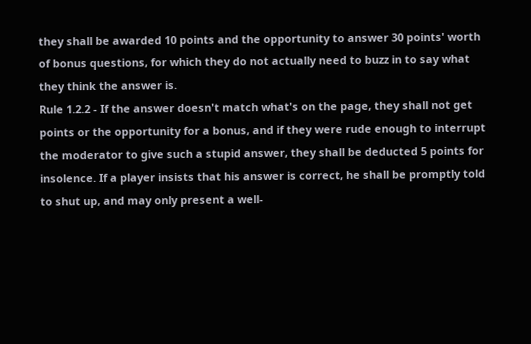they shall be awarded 10 points and the opportunity to answer 30 points' worth of bonus questions, for which they do not actually need to buzz in to say what they think the answer is.
Rule 1.2.2 - If the answer doesn't match what's on the page, they shall not get points or the opportunity for a bonus, and if they were rude enough to interrupt the moderator to give such a stupid answer, they shall be deducted 5 points for insolence. If a player insists that his answer is correct, he shall be promptly told to shut up, and may only present a well-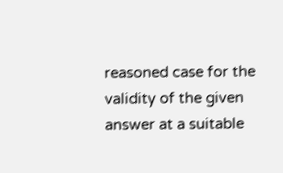reasoned case for the validity of the given answer at a suitable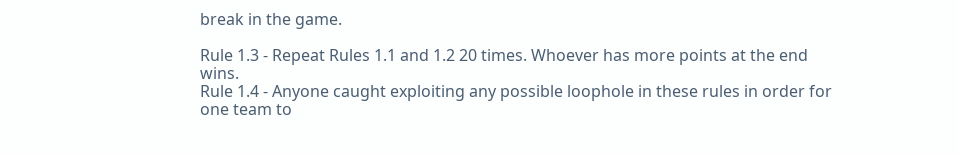break in the game.

Rule 1.3 - Repeat Rules 1.1 and 1.2 20 times. Whoever has more points at the end wins.
Rule 1.4 - Anyone caught exploiting any possible loophole in these rules in order for one team to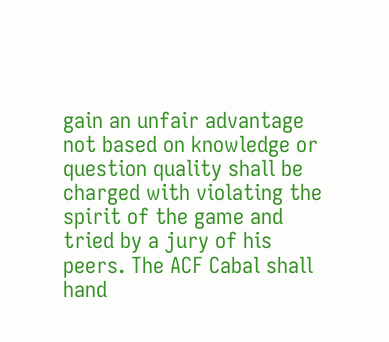gain an unfair advantage not based on knowledge or question quality shall be charged with violating the spirit of the game and tried by a jury of his peers. The ACF Cabal shall hand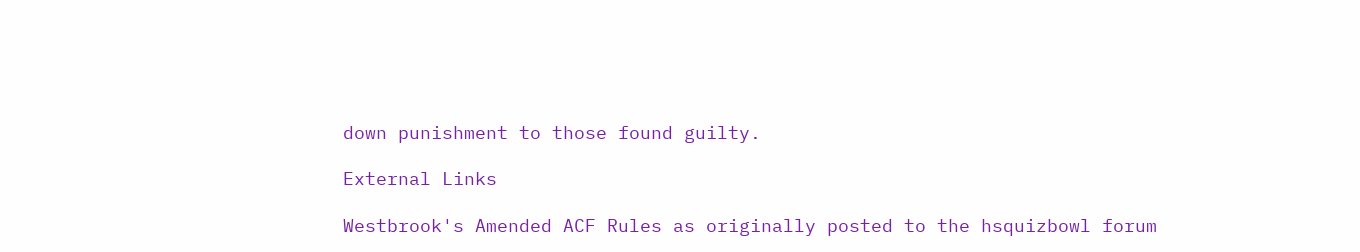down punishment to those found guilty.

External Links

Westbrook's Amended ACF Rules as originally posted to the hsquizbowl forum